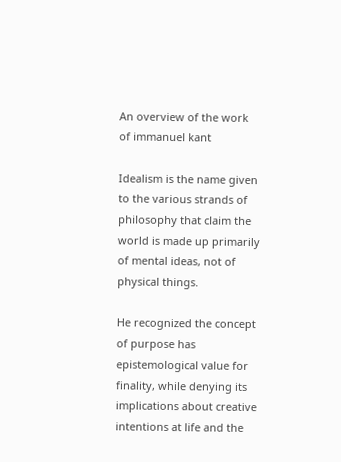An overview of the work of immanuel kant

Idealism is the name given to the various strands of philosophy that claim the world is made up primarily of mental ideas, not of physical things.

He recognized the concept of purpose has epistemological value for finality, while denying its implications about creative intentions at life and the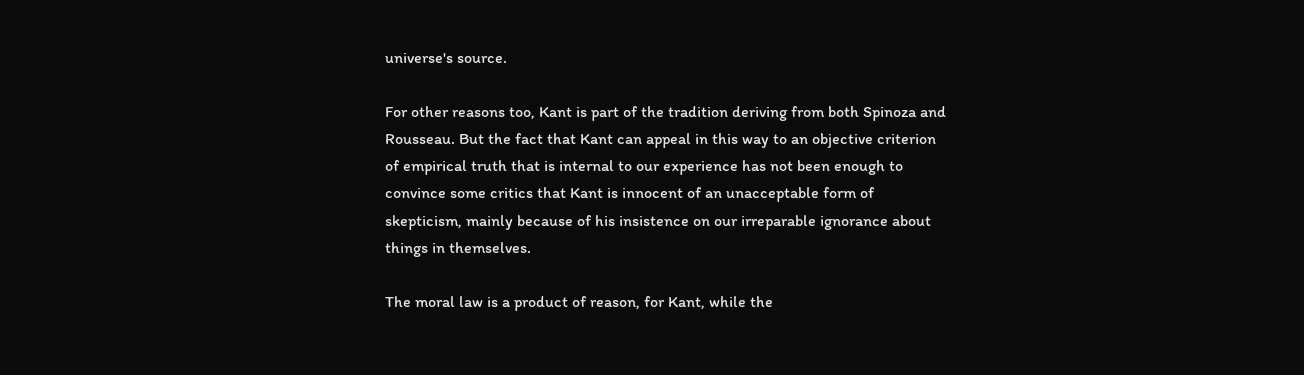universe's source.

For other reasons too, Kant is part of the tradition deriving from both Spinoza and Rousseau. But the fact that Kant can appeal in this way to an objective criterion of empirical truth that is internal to our experience has not been enough to convince some critics that Kant is innocent of an unacceptable form of skepticism, mainly because of his insistence on our irreparable ignorance about things in themselves.

The moral law is a product of reason, for Kant, while the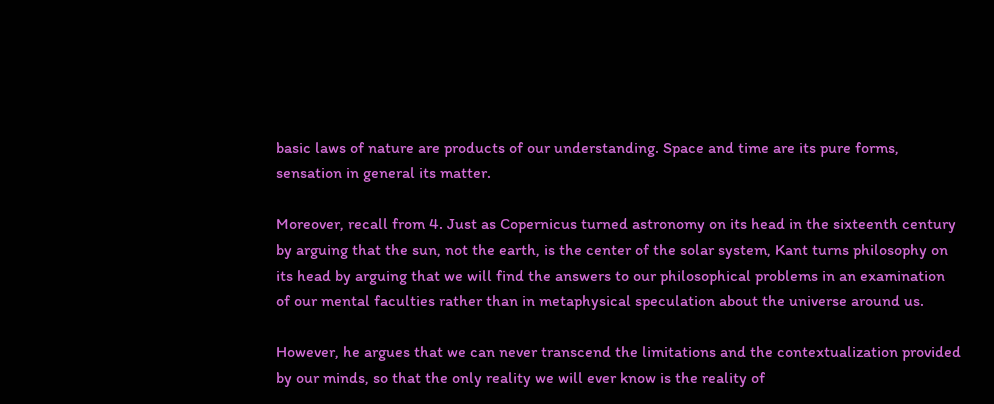basic laws of nature are products of our understanding. Space and time are its pure forms, sensation in general its matter.

Moreover, recall from 4. Just as Copernicus turned astronomy on its head in the sixteenth century by arguing that the sun, not the earth, is the center of the solar system, Kant turns philosophy on its head by arguing that we will find the answers to our philosophical problems in an examination of our mental faculties rather than in metaphysical speculation about the universe around us.

However, he argues that we can never transcend the limitations and the contextualization provided by our minds, so that the only reality we will ever know is the reality of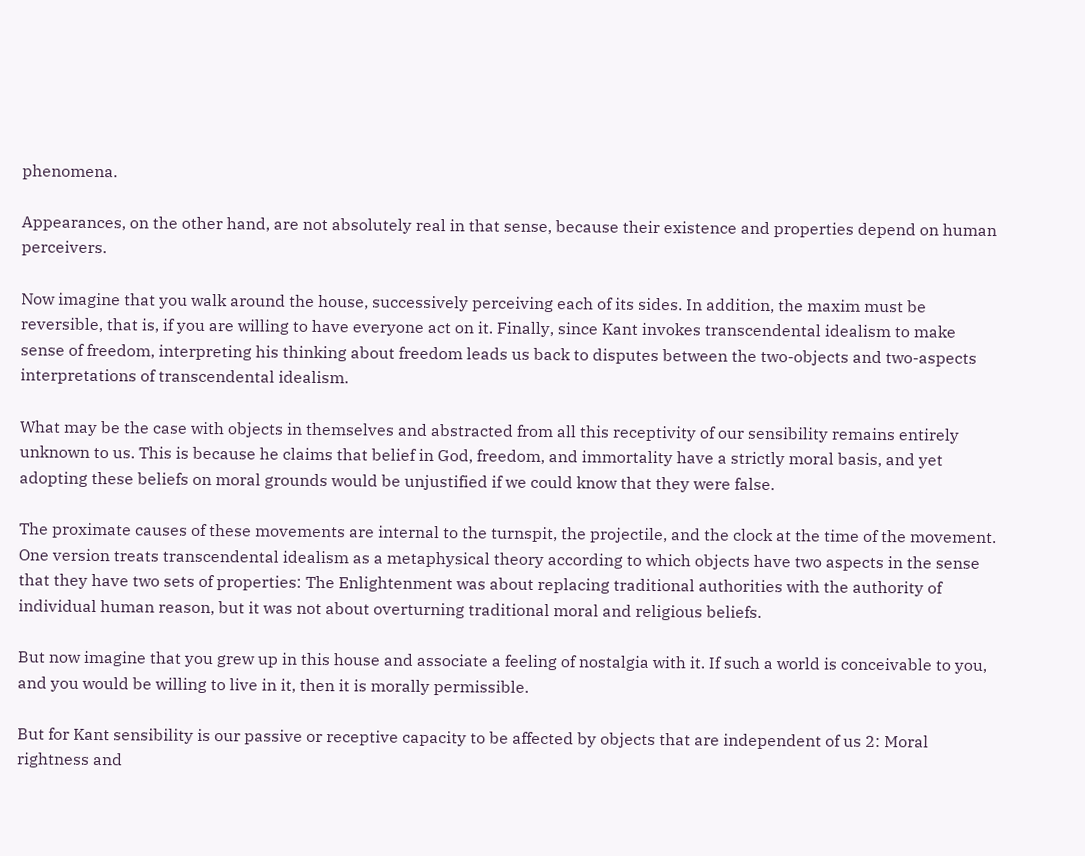phenomena.

Appearances, on the other hand, are not absolutely real in that sense, because their existence and properties depend on human perceivers.

Now imagine that you walk around the house, successively perceiving each of its sides. In addition, the maxim must be reversible, that is, if you are willing to have everyone act on it. Finally, since Kant invokes transcendental idealism to make sense of freedom, interpreting his thinking about freedom leads us back to disputes between the two-objects and two-aspects interpretations of transcendental idealism.

What may be the case with objects in themselves and abstracted from all this receptivity of our sensibility remains entirely unknown to us. This is because he claims that belief in God, freedom, and immortality have a strictly moral basis, and yet adopting these beliefs on moral grounds would be unjustified if we could know that they were false.

The proximate causes of these movements are internal to the turnspit, the projectile, and the clock at the time of the movement. One version treats transcendental idealism as a metaphysical theory according to which objects have two aspects in the sense that they have two sets of properties: The Enlightenment was about replacing traditional authorities with the authority of individual human reason, but it was not about overturning traditional moral and religious beliefs.

But now imagine that you grew up in this house and associate a feeling of nostalgia with it. If such a world is conceivable to you, and you would be willing to live in it, then it is morally permissible.

But for Kant sensibility is our passive or receptive capacity to be affected by objects that are independent of us 2: Moral rightness and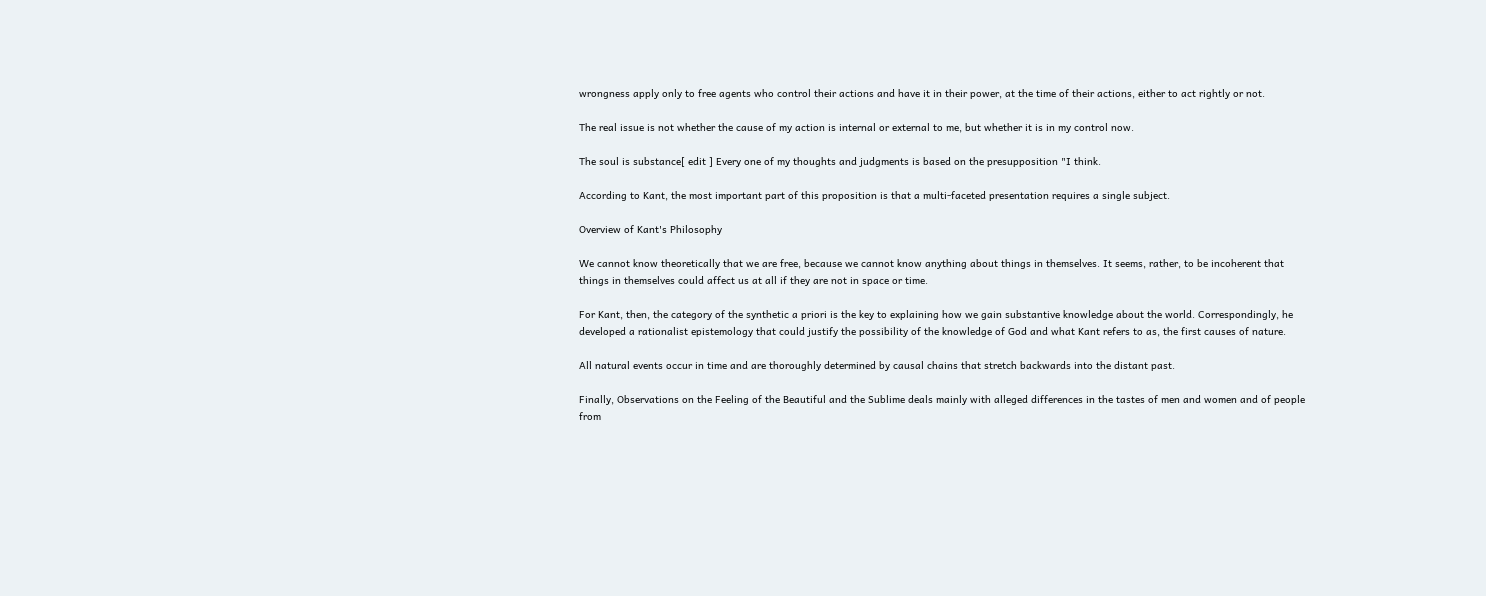wrongness apply only to free agents who control their actions and have it in their power, at the time of their actions, either to act rightly or not.

The real issue is not whether the cause of my action is internal or external to me, but whether it is in my control now.

The soul is substance[ edit ] Every one of my thoughts and judgments is based on the presupposition "I think.

According to Kant, the most important part of this proposition is that a multi-faceted presentation requires a single subject.

Overview of Kant's Philosophy

We cannot know theoretically that we are free, because we cannot know anything about things in themselves. It seems, rather, to be incoherent that things in themselves could affect us at all if they are not in space or time.

For Kant, then, the category of the synthetic a priori is the key to explaining how we gain substantive knowledge about the world. Correspondingly, he developed a rationalist epistemology that could justify the possibility of the knowledge of God and what Kant refers to as, the first causes of nature.

All natural events occur in time and are thoroughly determined by causal chains that stretch backwards into the distant past.

Finally, Observations on the Feeling of the Beautiful and the Sublime deals mainly with alleged differences in the tastes of men and women and of people from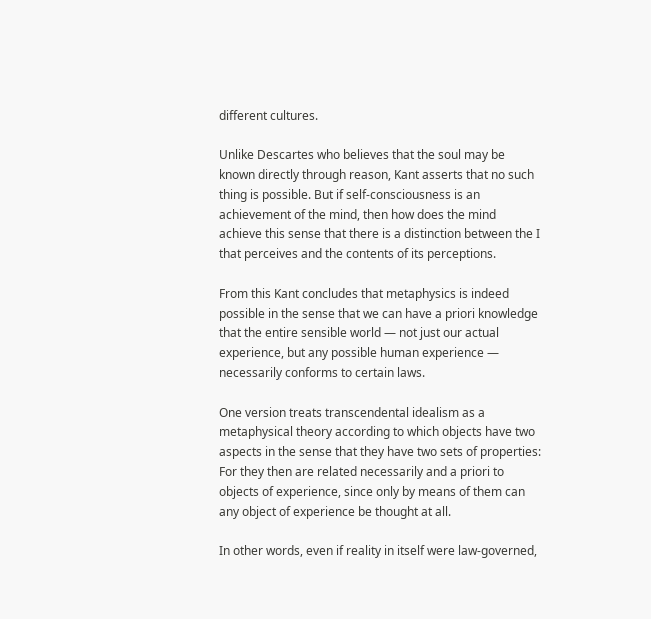different cultures.

Unlike Descartes who believes that the soul may be known directly through reason, Kant asserts that no such thing is possible. But if self-consciousness is an achievement of the mind, then how does the mind achieve this sense that there is a distinction between the I that perceives and the contents of its perceptions.

From this Kant concludes that metaphysics is indeed possible in the sense that we can have a priori knowledge that the entire sensible world — not just our actual experience, but any possible human experience — necessarily conforms to certain laws.

One version treats transcendental idealism as a metaphysical theory according to which objects have two aspects in the sense that they have two sets of properties: For they then are related necessarily and a priori to objects of experience, since only by means of them can any object of experience be thought at all.

In other words, even if reality in itself were law-governed,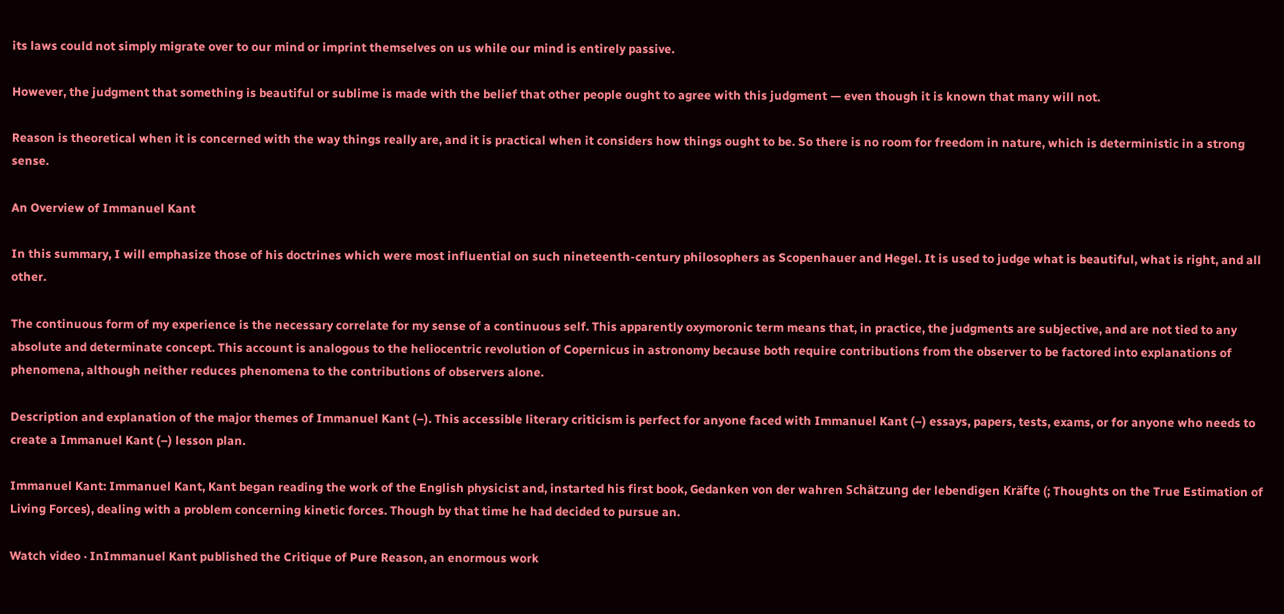its laws could not simply migrate over to our mind or imprint themselves on us while our mind is entirely passive.

However, the judgment that something is beautiful or sublime is made with the belief that other people ought to agree with this judgment — even though it is known that many will not.

Reason is theoretical when it is concerned with the way things really are, and it is practical when it considers how things ought to be. So there is no room for freedom in nature, which is deterministic in a strong sense.

An Overview of Immanuel Kant

In this summary, I will emphasize those of his doctrines which were most influential on such nineteenth-century philosophers as Scopenhauer and Hegel. It is used to judge what is beautiful, what is right, and all other.

The continuous form of my experience is the necessary correlate for my sense of a continuous self. This apparently oxymoronic term means that, in practice, the judgments are subjective, and are not tied to any absolute and determinate concept. This account is analogous to the heliocentric revolution of Copernicus in astronomy because both require contributions from the observer to be factored into explanations of phenomena, although neither reduces phenomena to the contributions of observers alone.

Description and explanation of the major themes of Immanuel Kant (–). This accessible literary criticism is perfect for anyone faced with Immanuel Kant (–) essays, papers, tests, exams, or for anyone who needs to create a Immanuel Kant (–) lesson plan.

Immanuel Kant: Immanuel Kant, Kant began reading the work of the English physicist and, instarted his first book, Gedanken von der wahren Schätzung der lebendigen Kräfte (; Thoughts on the True Estimation of Living Forces), dealing with a problem concerning kinetic forces. Though by that time he had decided to pursue an.

Watch video · InImmanuel Kant published the Critique of Pure Reason, an enormous work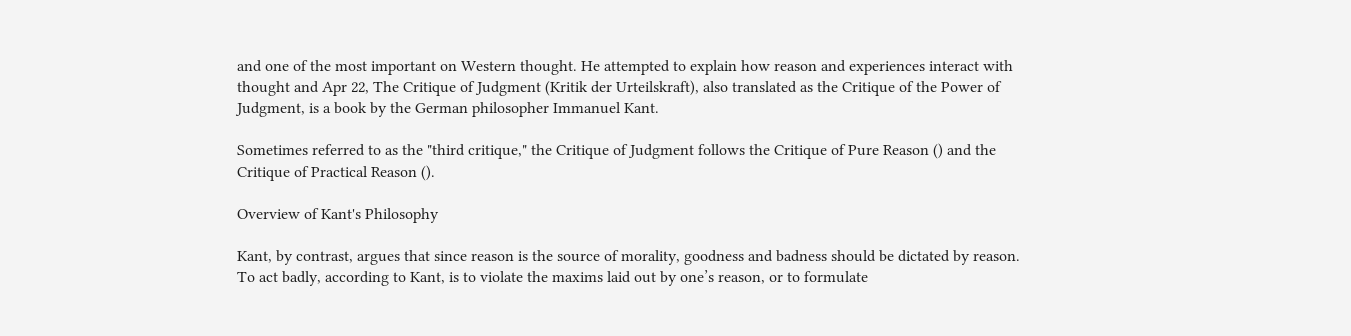and one of the most important on Western thought. He attempted to explain how reason and experiences interact with thought and Apr 22, The Critique of Judgment (Kritik der Urteilskraft), also translated as the Critique of the Power of Judgment, is a book by the German philosopher Immanuel Kant.

Sometimes referred to as the "third critique," the Critique of Judgment follows the Critique of Pure Reason () and the Critique of Practical Reason ().

Overview of Kant's Philosophy

Kant, by contrast, argues that since reason is the source of morality, goodness and badness should be dictated by reason. To act badly, according to Kant, is to violate the maxims laid out by one’s reason, or to formulate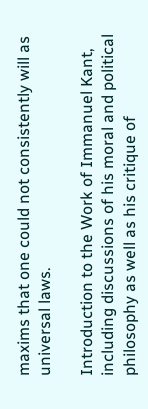maxims that one could not consistently will as universal laws.

Introduction to the Work of Immanuel Kant, including discussions of his moral and political philosophy as well as his critique of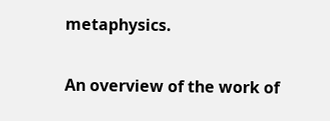metaphysics.

An overview of the work of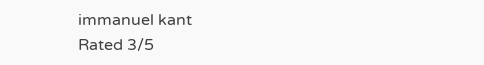immanuel kant
Rated 3/5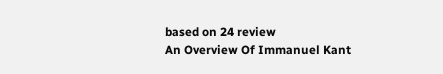based on 24 review
An Overview Of Immanuel Kant